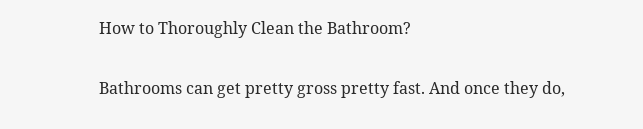How to Thoroughly Clean the Bathroom?

Bathrooms can get pretty gross pretty fast. And once they do,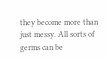they become more than just messy. All sorts of germs can be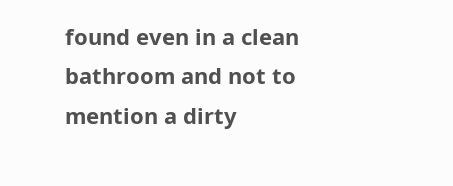found even in a clean bathroom and not to mention a dirty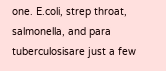one. E.coli, strep throat, salmonella, and para tuberculosisare just a few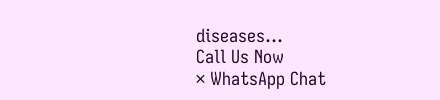diseases...
Call Us Now
× WhatsApp Chat